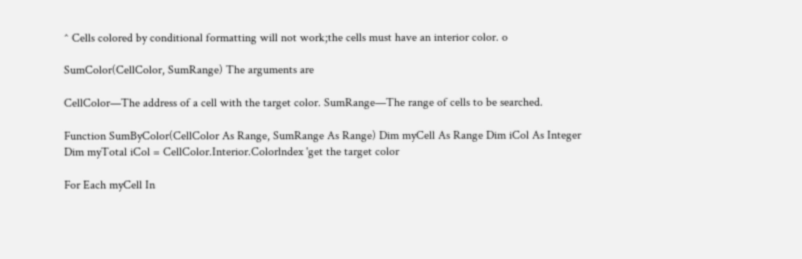^ Cells colored by conditional formatting will not work;the cells must have an interior color. o

SumColor(CellColor, SumRange) The arguments are

CellColor—The address of a cell with the target color. SumRange—The range of cells to be searched.

Function SumByColor(CellColor As Range, SumRange As Range) Dim myCell As Range Dim iCol As Integer Dim myTotal iCol = CellColor.Interior.Colorlndex 'get the target color

For Each myCell In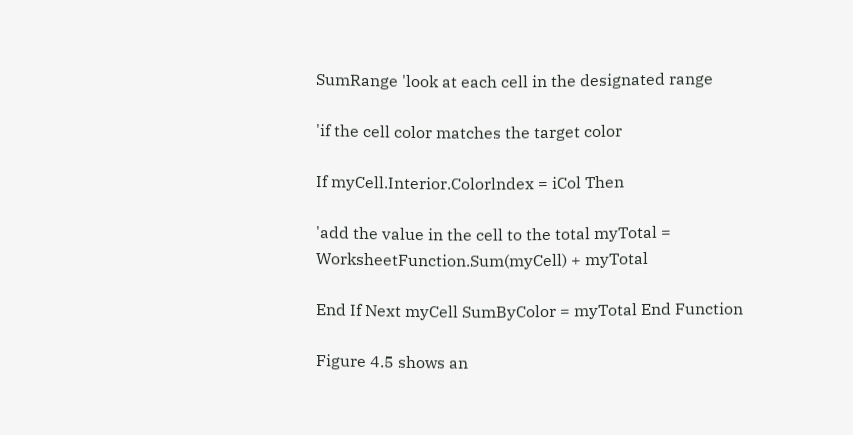SumRange 'look at each cell in the designated range

'if the cell color matches the target color

If myCell.Interior.Colorlndex = iCol Then

'add the value in the cell to the total myTotal = WorksheetFunction.Sum(myCell) + myTotal

End If Next myCell SumByColor = myTotal End Function

Figure 4.5 shows an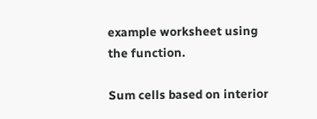example worksheet using the function.

Sum cells based on interior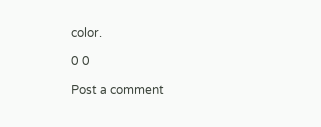color.

0 0

Post a comment